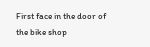First face in the door of the bike shop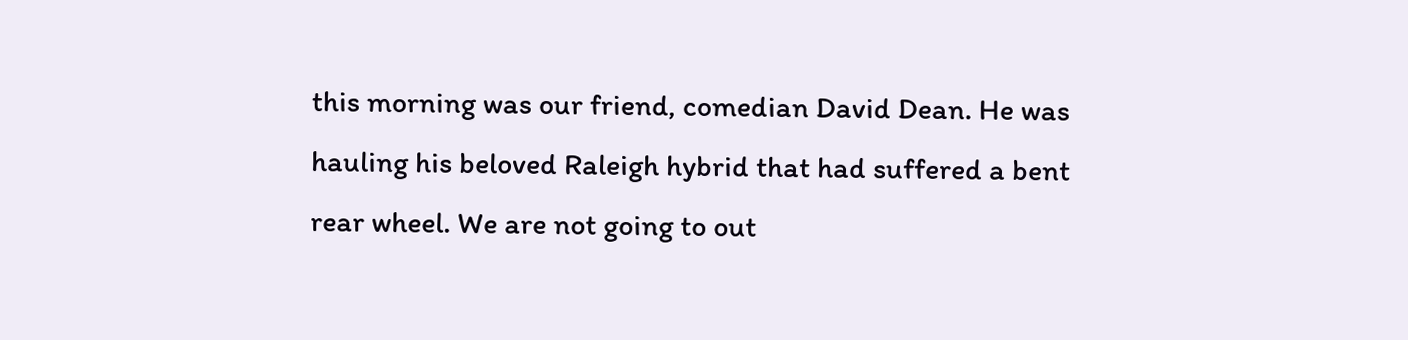this morning was our friend, comedian David Dean. He was hauling his beloved Raleigh hybrid that had suffered a bent rear wheel. We are not going to out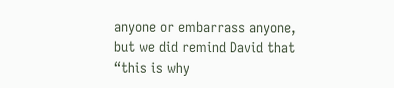anyone or embarrass anyone, but we did remind David that “this is why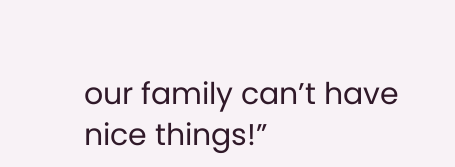our family can’t have nice things!”